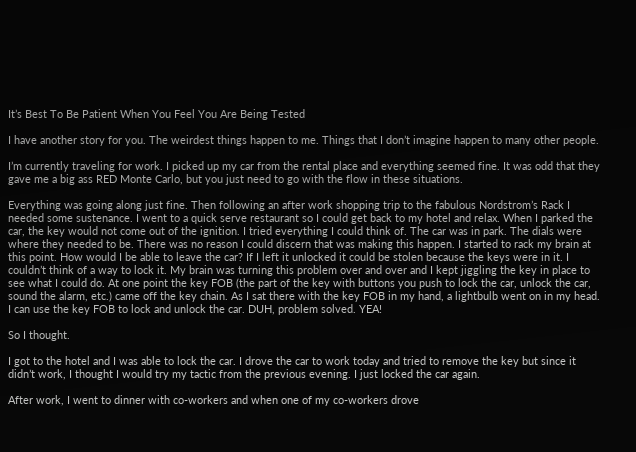It’s Best To Be Patient When You Feel You Are Being Tested

I have another story for you. The weirdest things happen to me. Things that I don’t imagine happen to many other people.

I’m currently traveling for work. I picked up my car from the rental place and everything seemed fine. It was odd that they gave me a big ass RED Monte Carlo, but you just need to go with the flow in these situations.

Everything was going along just fine. Then following an after work shopping trip to the fabulous Nordstrom’s Rack I needed some sustenance. I went to a quick serve restaurant so I could get back to my hotel and relax. When I parked the car, the key would not come out of the ignition. I tried everything I could think of. The car was in park. The dials were where they needed to be. There was no reason I could discern that was making this happen. I started to rack my brain at this point. How would I be able to leave the car? If I left it unlocked it could be stolen because the keys were in it. I couldn’t think of a way to lock it. My brain was turning this problem over and over and I kept jiggling the key in place to see what I could do. At one point the key FOB (the part of the key with buttons you push to lock the car, unlock the car, sound the alarm, etc.) came off the key chain. As I sat there with the key FOB in my hand, a lightbulb went on in my head. I can use the key FOB to lock and unlock the car. DUH, problem solved. YEA!

So I thought.

I got to the hotel and I was able to lock the car. I drove the car to work today and tried to remove the key but since it didn’t work, I thought I would try my tactic from the previous evening. I just locked the car again.

After work, I went to dinner with co-workers and when one of my co-workers drove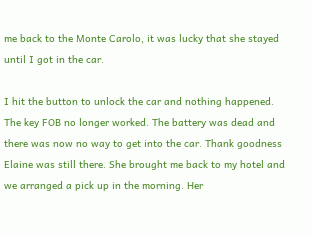me back to the Monte Carolo, it was lucky that she stayed until I got in the car.

I hit the button to unlock the car and nothing happened. The key FOB no longer worked. The battery was dead and there was now no way to get into the car. Thank goodness Elaine was still there. She brought me back to my hotel and we arranged a pick up in the morning. Her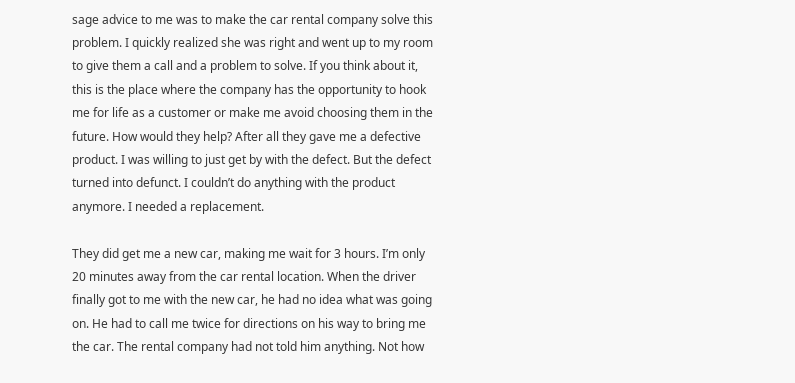sage advice to me was to make the car rental company solve this problem. I quickly realized she was right and went up to my room to give them a call and a problem to solve. If you think about it, this is the place where the company has the opportunity to hook me for life as a customer or make me avoid choosing them in the future. How would they help? After all they gave me a defective product. I was willing to just get by with the defect. But the defect turned into defunct. I couldn’t do anything with the product anymore. I needed a replacement.

They did get me a new car, making me wait for 3 hours. I’m only 20 minutes away from the car rental location. When the driver finally got to me with the new car, he had no idea what was going on. He had to call me twice for directions on his way to bring me the car. The rental company had not told him anything. Not how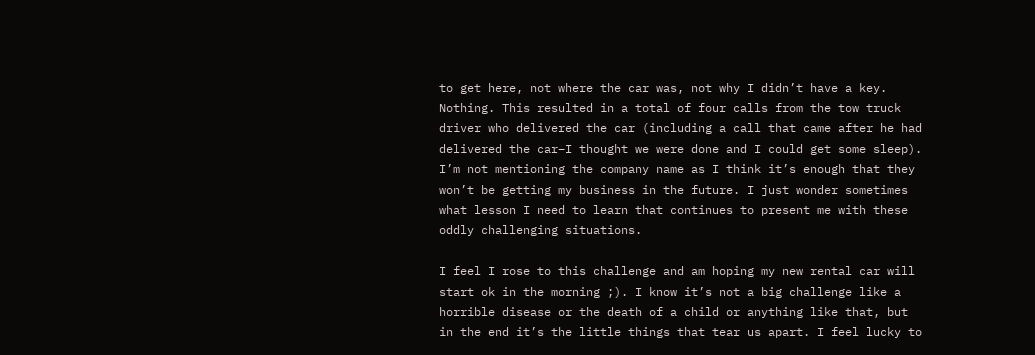to get here, not where the car was, not why I didn’t have a key. Nothing. This resulted in a total of four calls from the tow truck driver who delivered the car (including a call that came after he had delivered the car–I thought we were done and I could get some sleep). I’m not mentioning the company name as I think it’s enough that they won’t be getting my business in the future. I just wonder sometimes what lesson I need to learn that continues to present me with these oddly challenging situations.

I feel I rose to this challenge and am hoping my new rental car will start ok in the morning ;). I know it’s not a big challenge like a horrible disease or the death of a child or anything like that, but in the end it’s the little things that tear us apart. I feel lucky to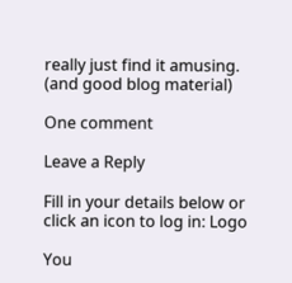really just find it amusing. (and good blog material)

One comment

Leave a Reply

Fill in your details below or click an icon to log in: Logo

You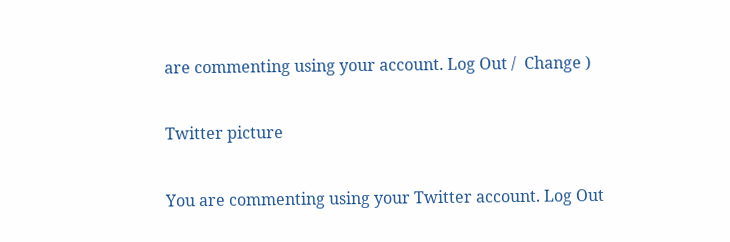are commenting using your account. Log Out /  Change )

Twitter picture

You are commenting using your Twitter account. Log Out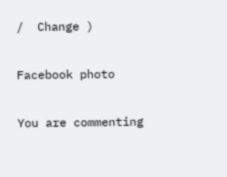/  Change )

Facebook photo

You are commenting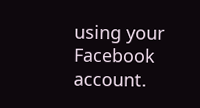using your Facebook account.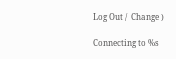Log Out /  Change )

Connecting to %s